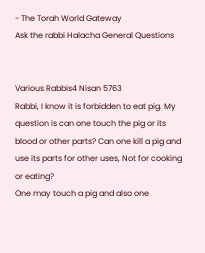- The Torah World Gateway
Ask the rabbi Halacha General Questions


Various Rabbis4 Nisan 5763
Rabbi, I know it is forbidden to eat pig. My question is can one touch the pig or its blood or other parts? Can one kill a pig and use its parts for other uses, Not for cooking or eating?
One may touch a pig and also one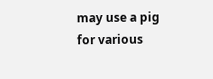may use a pig for various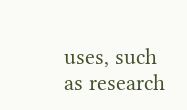uses, such as research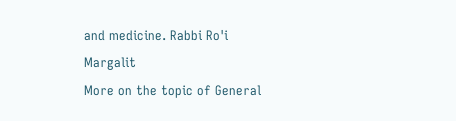and medicine. Rabbi Ro'i Margalit
More on the topic of General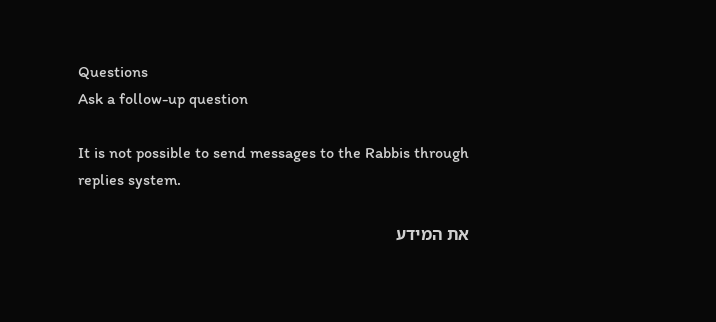Questions
Ask a follow-up question

It is not possible to send messages to the Rabbis through replies system.

את המידע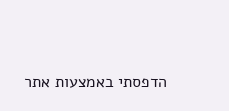הדפסתי באמצעות אתר